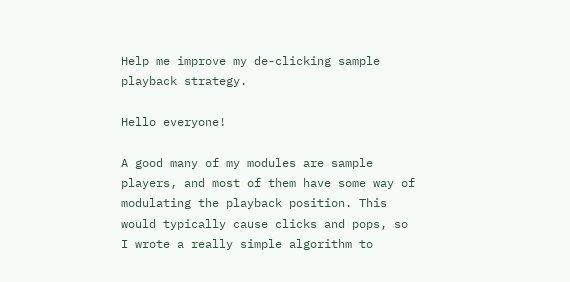Help me improve my de-clicking sample playback strategy.

Hello everyone!

A good many of my modules are sample players, and most of them have some way of modulating the playback position. This would typically cause clicks and pops, so I wrote a really simple algorithm to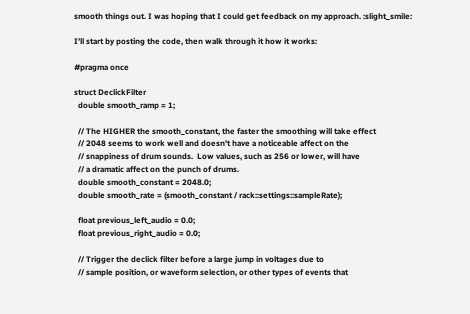smooth things out. I was hoping that I could get feedback on my approach. :slight_smile:

I’ll start by posting the code, then walk through it how it works:

#pragma once

struct DeclickFilter
  double smooth_ramp = 1;

  // The HIGHER the smooth_constant, the faster the smoothing will take effect
  // 2048 seems to work well and doesn't have a noticeable affect on the
  // snappiness of drum sounds.  Low values, such as 256 or lower, will have
  // a dramatic affect on the punch of drums.
  double smooth_constant = 2048.0;
  double smooth_rate = (smooth_constant / rack::settings::sampleRate);

  float previous_left_audio = 0.0;
  float previous_right_audio = 0.0;

  // Trigger the declick filter before a large jump in voltages due to
  // sample position, or waveform selection, or other types of events that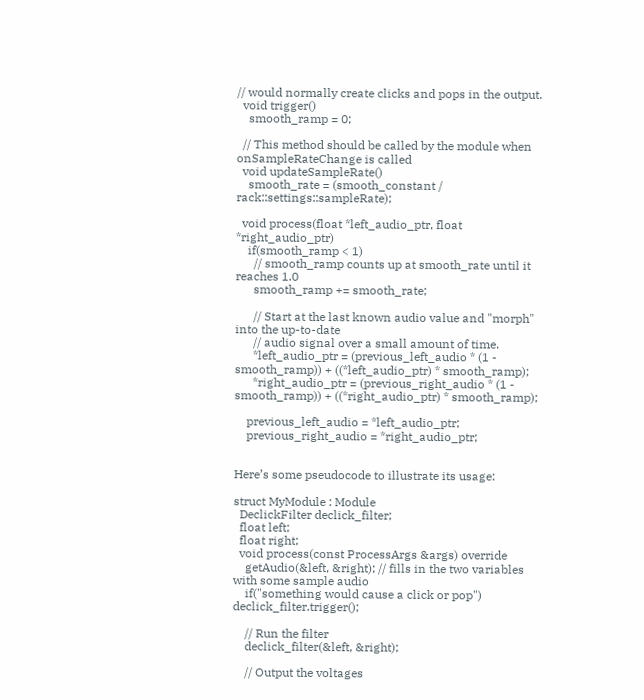// would normally create clicks and pops in the output.
  void trigger()
    smooth_ramp = 0;

  // This method should be called by the module when onSampleRateChange is called
  void updateSampleRate()
    smooth_rate = (smooth_constant / rack::settings::sampleRate);

  void process(float *left_audio_ptr, float *right_audio_ptr)
    if(smooth_ramp < 1)
      // smooth_ramp counts up at smooth_rate until it reaches 1.0
      smooth_ramp += smooth_rate;

      // Start at the last known audio value and "morph" into the up-to-date
      // audio signal over a small amount of time.
      *left_audio_ptr = (previous_left_audio * (1 - smooth_ramp)) + ((*left_audio_ptr) * smooth_ramp);
      *right_audio_ptr = (previous_right_audio * (1 - smooth_ramp)) + ((*right_audio_ptr) * smooth_ramp);

    previous_left_audio = *left_audio_ptr;
    previous_right_audio = *right_audio_ptr;


Here’s some pseudocode to illustrate its usage:

struct MyModule : Module
  DeclickFilter declick_filter;
  float left;
  float right;
  void process(const ProcessArgs &args) override
    getAudio(&left, &right); // fills in the two variables with some sample audio
    if("something would cause a click or pop") declick_filter.trigger();

    // Run the filter
    declick_filter(&left, &right);

    // Output the voltages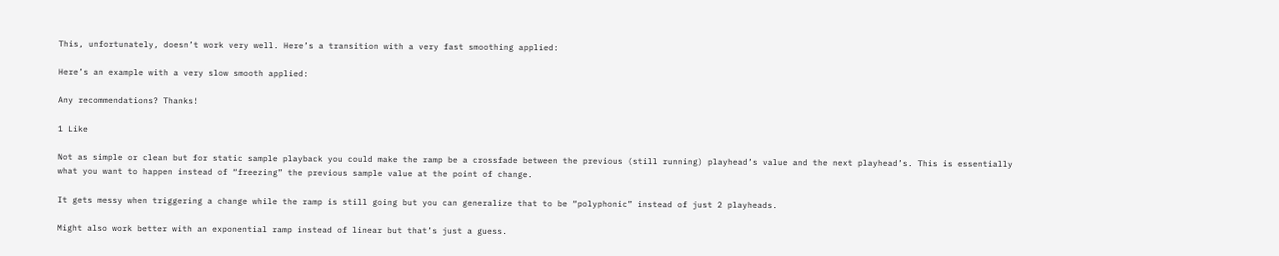This, unfortunately, doesn’t work very well. Here’s a transition with a very fast smoothing applied:

Here’s an example with a very slow smooth applied:

Any recommendations? Thanks!

1 Like

Not as simple or clean but for static sample playback you could make the ramp be a crossfade between the previous (still running) playhead’s value and the next playhead’s. This is essentially what you want to happen instead of “freezing” the previous sample value at the point of change.

It gets messy when triggering a change while the ramp is still going but you can generalize that to be “polyphonic” instead of just 2 playheads.

Might also work better with an exponential ramp instead of linear but that’s just a guess.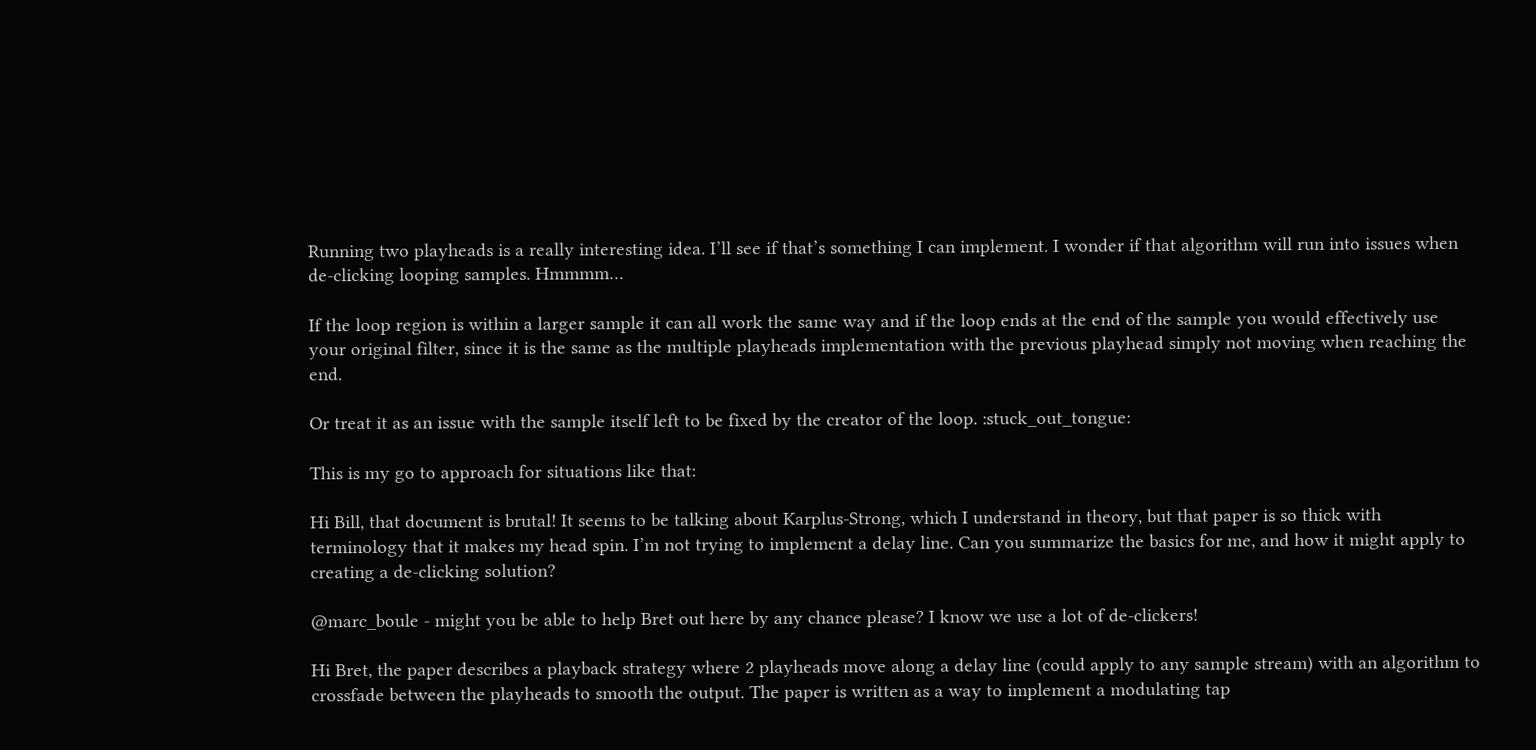Running two playheads is a really interesting idea. I’ll see if that’s something I can implement. I wonder if that algorithm will run into issues when de-clicking looping samples. Hmmmm…

If the loop region is within a larger sample it can all work the same way and if the loop ends at the end of the sample you would effectively use your original filter, since it is the same as the multiple playheads implementation with the previous playhead simply not moving when reaching the end.

Or treat it as an issue with the sample itself left to be fixed by the creator of the loop. :stuck_out_tongue:

This is my go to approach for situations like that:

Hi Bill, that document is brutal! It seems to be talking about Karplus-Strong, which I understand in theory, but that paper is so thick with terminology that it makes my head spin. I’m not trying to implement a delay line. Can you summarize the basics for me, and how it might apply to creating a de-clicking solution?

@marc_boule - might you be able to help Bret out here by any chance please? I know we use a lot of de-clickers!

Hi Bret, the paper describes a playback strategy where 2 playheads move along a delay line (could apply to any sample stream) with an algorithm to crossfade between the playheads to smooth the output. The paper is written as a way to implement a modulating tap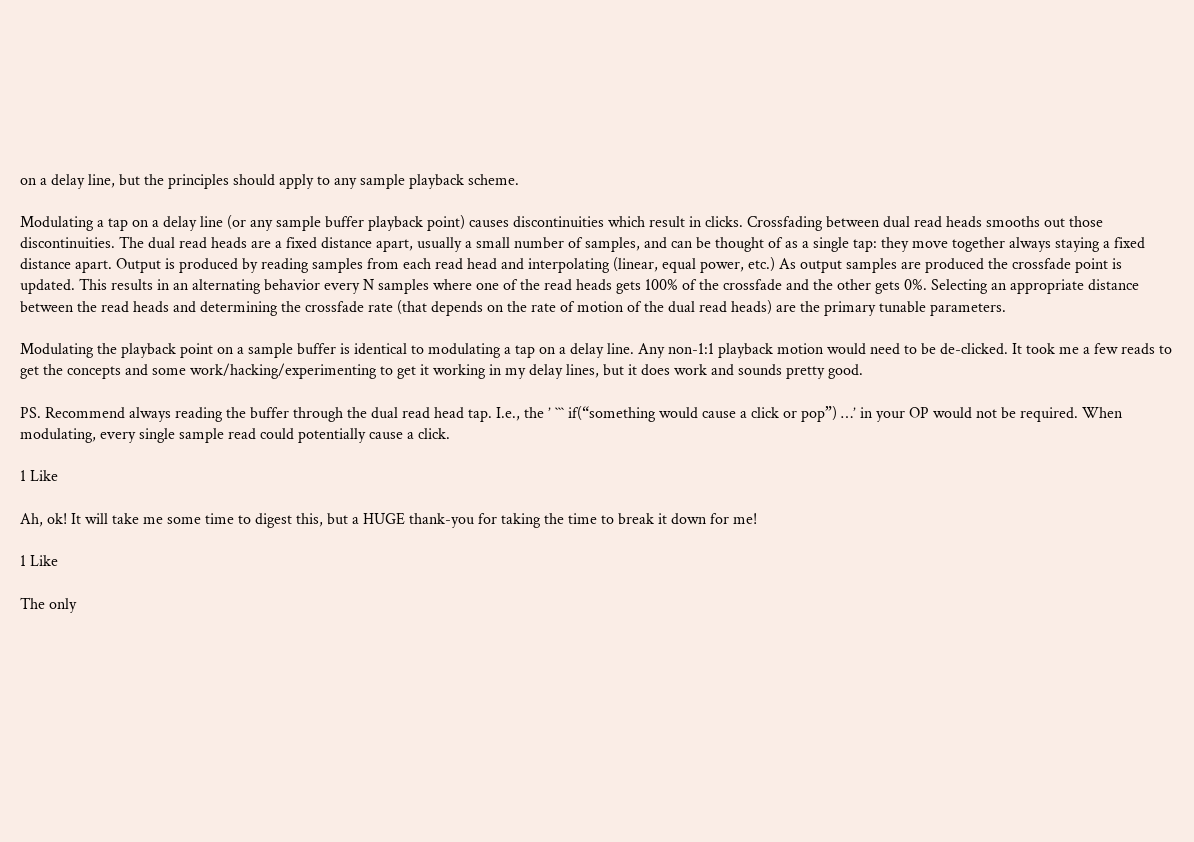on a delay line, but the principles should apply to any sample playback scheme.

Modulating a tap on a delay line (or any sample buffer playback point) causes discontinuities which result in clicks. Crossfading between dual read heads smooths out those discontinuities. The dual read heads are a fixed distance apart, usually a small number of samples, and can be thought of as a single tap: they move together always staying a fixed distance apart. Output is produced by reading samples from each read head and interpolating (linear, equal power, etc.) As output samples are produced the crossfade point is updated. This results in an alternating behavior every N samples where one of the read heads gets 100% of the crossfade and the other gets 0%. Selecting an appropriate distance between the read heads and determining the crossfade rate (that depends on the rate of motion of the dual read heads) are the primary tunable parameters.

Modulating the playback point on a sample buffer is identical to modulating a tap on a delay line. Any non-1:1 playback motion would need to be de-clicked. It took me a few reads to get the concepts and some work/hacking/experimenting to get it working in my delay lines, but it does work and sounds pretty good.

PS. Recommend always reading the buffer through the dual read head tap. I.e., the ’ ``` if(“something would cause a click or pop”) …’ in your OP would not be required. When modulating, every single sample read could potentially cause a click.

1 Like

Ah, ok! It will take me some time to digest this, but a HUGE thank-you for taking the time to break it down for me!

1 Like

The only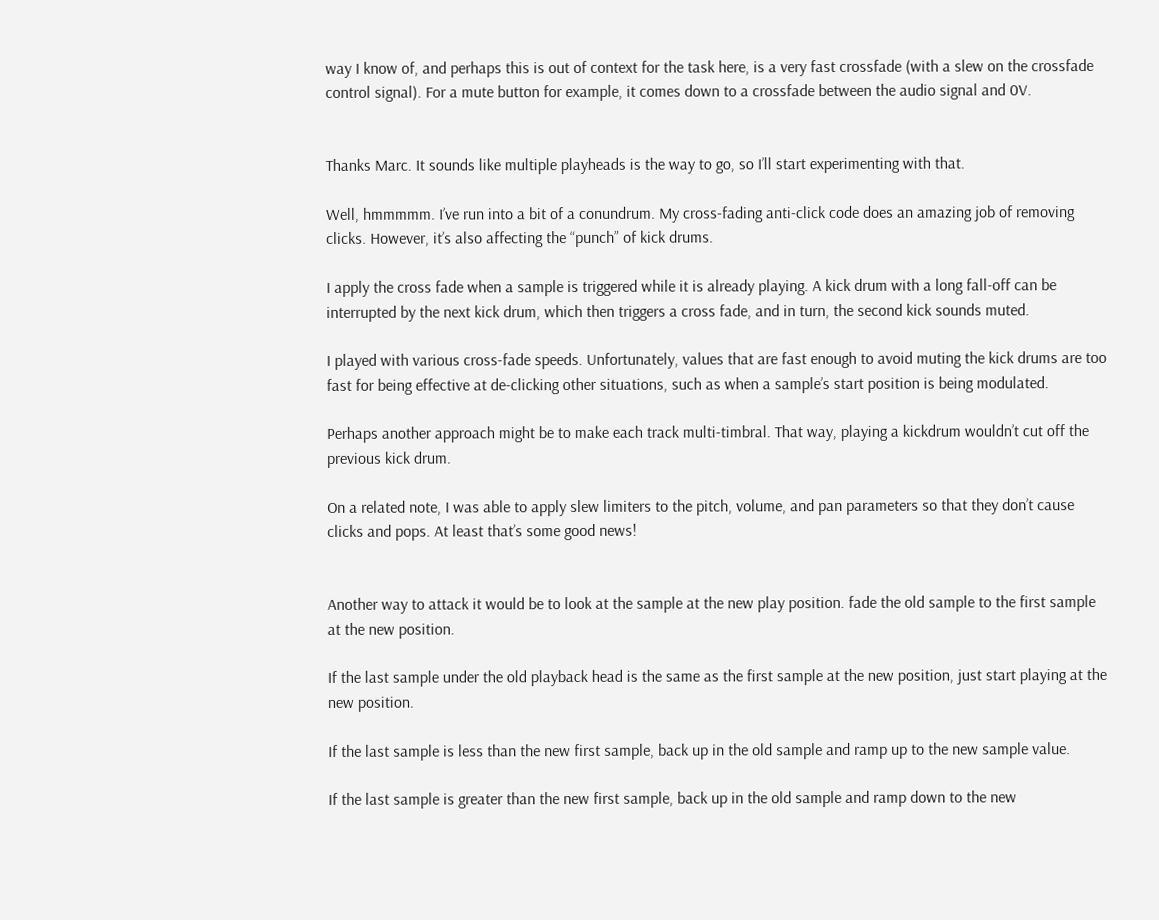way I know of, and perhaps this is out of context for the task here, is a very fast crossfade (with a slew on the crossfade control signal). For a mute button for example, it comes down to a crossfade between the audio signal and 0V.


Thanks Marc. It sounds like multiple playheads is the way to go, so I’ll start experimenting with that.

Well, hmmmmm. I’ve run into a bit of a conundrum. My cross-fading anti-click code does an amazing job of removing clicks. However, it’s also affecting the “punch” of kick drums.

I apply the cross fade when a sample is triggered while it is already playing. A kick drum with a long fall-off can be interrupted by the next kick drum, which then triggers a cross fade, and in turn, the second kick sounds muted.

I played with various cross-fade speeds. Unfortunately, values that are fast enough to avoid muting the kick drums are too fast for being effective at de-clicking other situations, such as when a sample’s start position is being modulated.

Perhaps another approach might be to make each track multi-timbral. That way, playing a kickdrum wouldn’t cut off the previous kick drum.

On a related note, I was able to apply slew limiters to the pitch, volume, and pan parameters so that they don’t cause clicks and pops. At least that’s some good news!


Another way to attack it would be to look at the sample at the new play position. fade the old sample to the first sample at the new position.

If the last sample under the old playback head is the same as the first sample at the new position, just start playing at the new position.

If the last sample is less than the new first sample, back up in the old sample and ramp up to the new sample value.

If the last sample is greater than the new first sample, back up in the old sample and ramp down to the new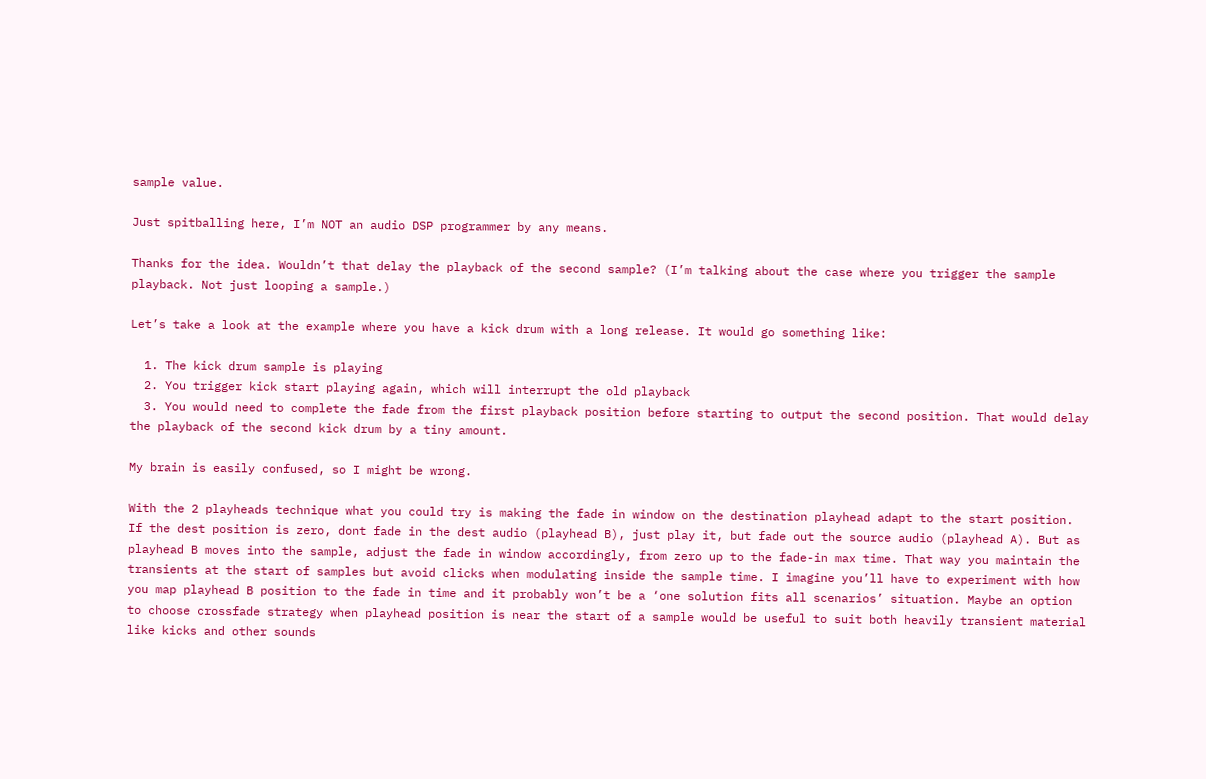sample value.

Just spitballing here, I’m NOT an audio DSP programmer by any means.

Thanks for the idea. Wouldn’t that delay the playback of the second sample? (I’m talking about the case where you trigger the sample playback. Not just looping a sample.)

Let’s take a look at the example where you have a kick drum with a long release. It would go something like:

  1. The kick drum sample is playing
  2. You trigger kick start playing again, which will interrupt the old playback
  3. You would need to complete the fade from the first playback position before starting to output the second position. That would delay the playback of the second kick drum by a tiny amount.

My brain is easily confused, so I might be wrong.

With the 2 playheads technique what you could try is making the fade in window on the destination playhead adapt to the start position. If the dest position is zero, dont fade in the dest audio (playhead B), just play it, but fade out the source audio (playhead A). But as playhead B moves into the sample, adjust the fade in window accordingly, from zero up to the fade-in max time. That way you maintain the transients at the start of samples but avoid clicks when modulating inside the sample time. I imagine you’ll have to experiment with how you map playhead B position to the fade in time and it probably won’t be a ‘one solution fits all scenarios’ situation. Maybe an option to choose crossfade strategy when playhead position is near the start of a sample would be useful to suit both heavily transient material like kicks and other sounds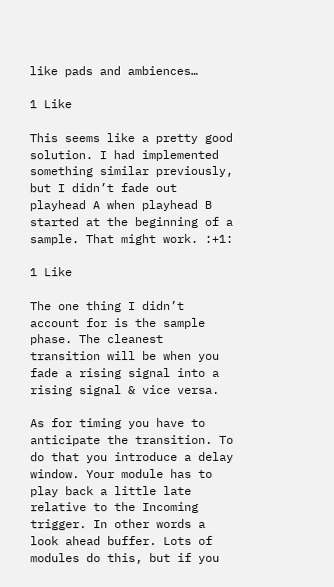like pads and ambiences…

1 Like

This seems like a pretty good solution. I had implemented something similar previously, but I didn’t fade out playhead A when playhead B started at the beginning of a sample. That might work. :+1:

1 Like

The one thing I didn’t account for is the sample phase. The cleanest transition will be when you fade a rising signal into a rising signal & vice versa.

As for timing you have to anticipate the transition. To do that you introduce a delay window. Your module has to play back a little late relative to the Incoming trigger. In other words a look ahead buffer. Lots of modules do this, but if you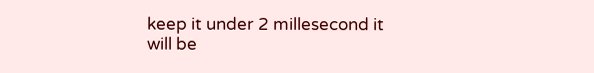keep it under 2 millesecond it will be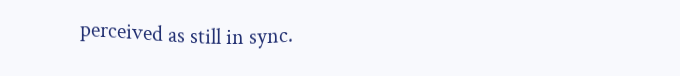perceived as still in sync.